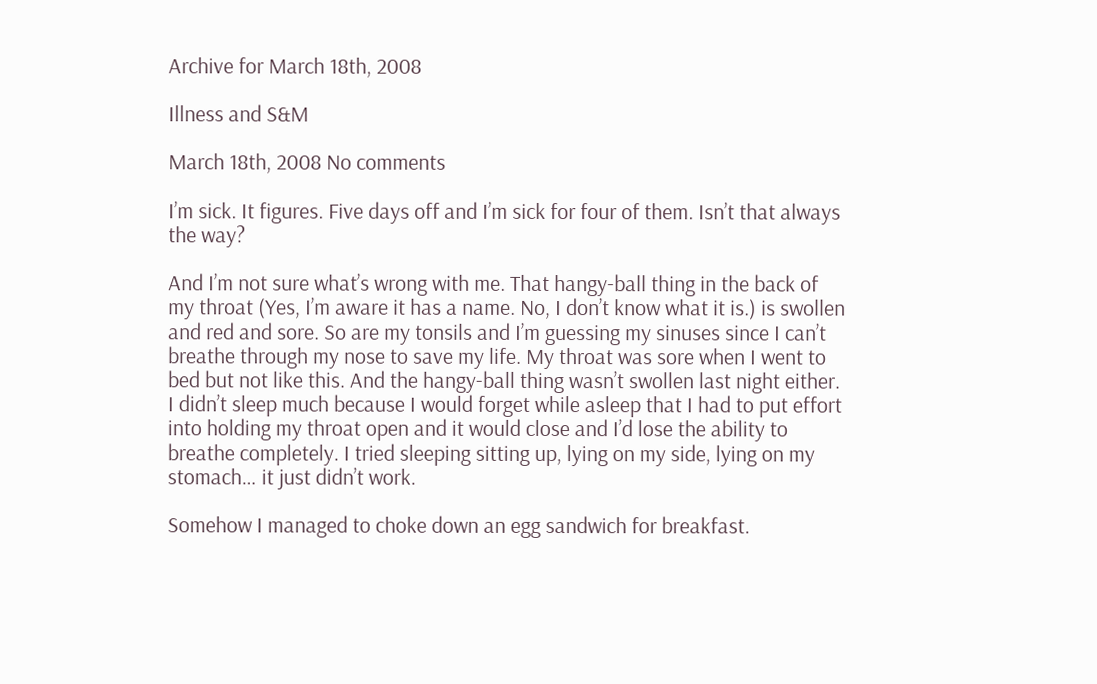Archive for March 18th, 2008

Illness and S&M

March 18th, 2008 No comments

I’m sick. It figures. Five days off and I’m sick for four of them. Isn’t that always the way?

And I’m not sure what’s wrong with me. That hangy-ball thing in the back of my throat (Yes, I’m aware it has a name. No, I don’t know what it is.) is swollen and red and sore. So are my tonsils and I’m guessing my sinuses since I can’t breathe through my nose to save my life. My throat was sore when I went to bed but not like this. And the hangy-ball thing wasn’t swollen last night either. I didn’t sleep much because I would forget while asleep that I had to put effort into holding my throat open and it would close and I’d lose the ability to breathe completely. I tried sleeping sitting up, lying on my side, lying on my stomach… it just didn’t work.

Somehow I managed to choke down an egg sandwich for breakfast.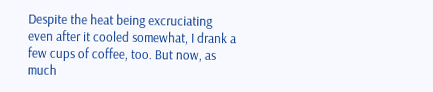Despite the heat being excruciating even after it cooled somewhat, I drank a few cups of coffee, too. But now, as much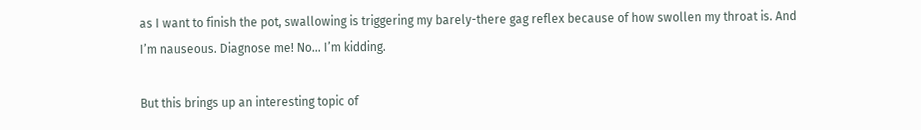as I want to finish the pot, swallowing is triggering my barely-there gag reflex because of how swollen my throat is. And I’m nauseous. Diagnose me! No… I’m kidding.

But this brings up an interesting topic of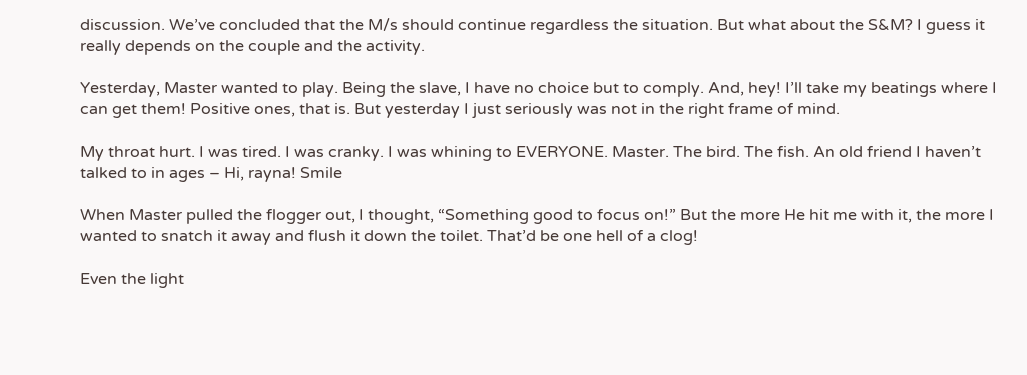discussion. We’ve concluded that the M/s should continue regardless the situation. But what about the S&M? I guess it really depends on the couple and the activity.

Yesterday, Master wanted to play. Being the slave, I have no choice but to comply. And, hey! I’ll take my beatings where I can get them! Positive ones, that is. But yesterday I just seriously was not in the right frame of mind.

My throat hurt. I was tired. I was cranky. I was whining to EVERYONE. Master. The bird. The fish. An old friend I haven’t talked to in ages – Hi, rayna! Smile

When Master pulled the flogger out, I thought, “Something good to focus on!” But the more He hit me with it, the more I wanted to snatch it away and flush it down the toilet. That’d be one hell of a clog!

Even the light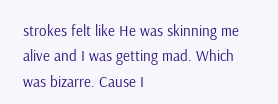strokes felt like He was skinning me alive and I was getting mad. Which was bizarre. Cause I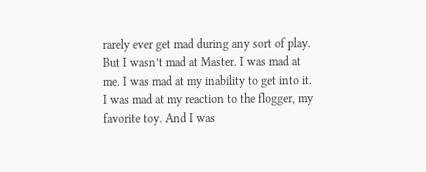rarely ever get mad during any sort of play. But I wasn’t mad at Master. I was mad at me. I was mad at my inability to get into it. I was mad at my reaction to the flogger, my favorite toy. And I was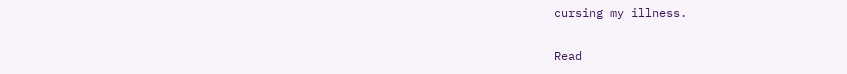cursing my illness.

Read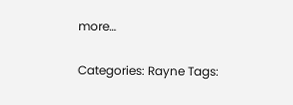more…

Categories: Rayne Tags: